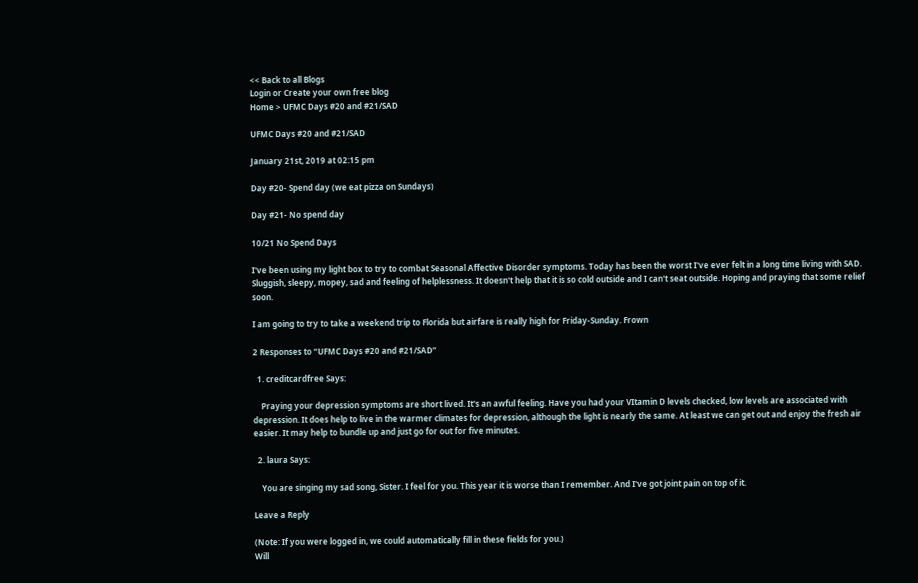<< Back to all Blogs
Login or Create your own free blog
Home > UFMC Days #20 and #21/SAD

UFMC Days #20 and #21/SAD

January 21st, 2019 at 02:15 pm

Day #20- Spend day (we eat pizza on Sundays)

Day #21- No spend day

10/21 No Spend Days

I've been using my light box to try to combat Seasonal Affective Disorder symptoms. Today has been the worst I've ever felt in a long time living with SAD. Sluggish, sleepy, mopey, sad and feeling of helplessness. It doesn't help that it is so cold outside and I can't seat outside. Hoping and praying that some relief soon.

I am going to try to take a weekend trip to Florida but airfare is really high for Friday-Sunday. Frown

2 Responses to “UFMC Days #20 and #21/SAD”

  1. creditcardfree Says:

    Praying your depression symptoms are short lived. It's an awful feeling. Have you had your VItamin D levels checked, low levels are associated with depression. It does help to live in the warmer climates for depression, although the light is nearly the same. At least we can get out and enjoy the fresh air easier. It may help to bundle up and just go for out for five minutes.

  2. laura Says:

    You are singing my sad song, Sister. I feel for you. This year it is worse than I remember. And I've got joint pain on top of it.

Leave a Reply

(Note: If you were logged in, we could automatically fill in these fields for you.)
Will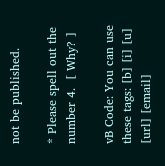not be published.

* Please spell out the number 4.  [ Why? ]

vB Code: You can use these tags: [b] [i] [u] [url] [email]